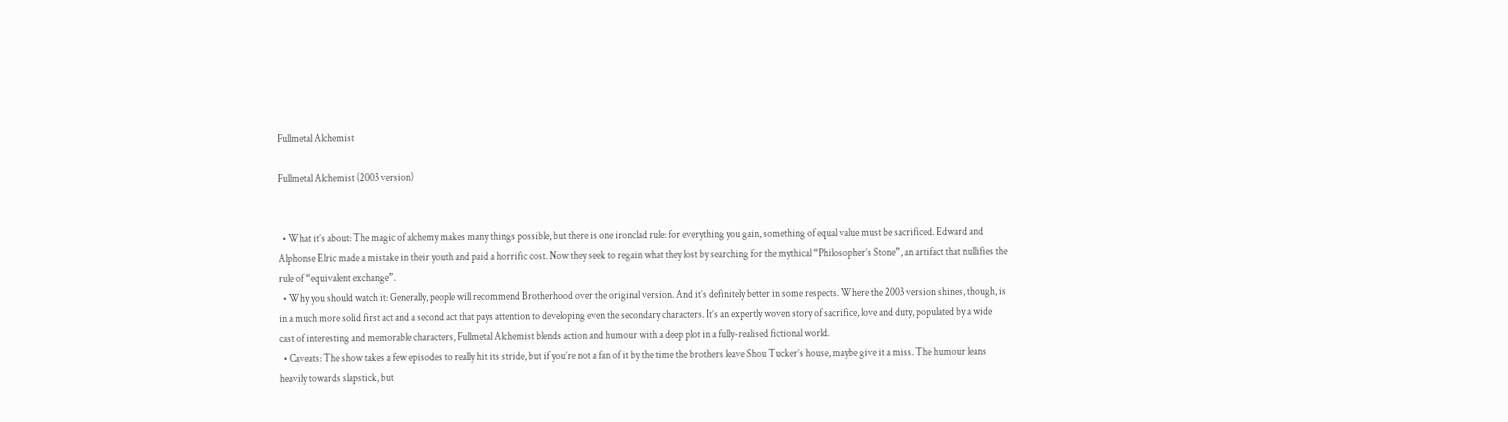Fullmetal Alchemist

Fullmetal Alchemist (2003 version)


  • What it’s about: The magic of alchemy makes many things possible, but there is one ironclad rule: for everything you gain, something of equal value must be sacrificed. Edward and Alphonse Elric made a mistake in their youth and paid a horrific cost. Now they seek to regain what they lost by searching for the mythical “Philosopher’s Stone”, an artifact that nullifies the rule of “equivalent exchange”.
  • Why you should watch it: Generally, people will recommend Brotherhood over the original version. And it’s definitely better in some respects. Where the 2003 version shines, though, is in a much more solid first act and a second act that pays attention to developing even the secondary characters. It’s an expertly woven story of sacrifice, love and duty, populated by a wide cast of interesting and memorable characters, Fullmetal Alchemist blends action and humour with a deep plot in a fully-realised fictional world.
  • Caveats: The show takes a few episodes to really hit its stride, but if you’re not a fan of it by the time the brothers leave Shou Tucker’s house, maybe give it a miss. The humour leans heavily towards slapstick, but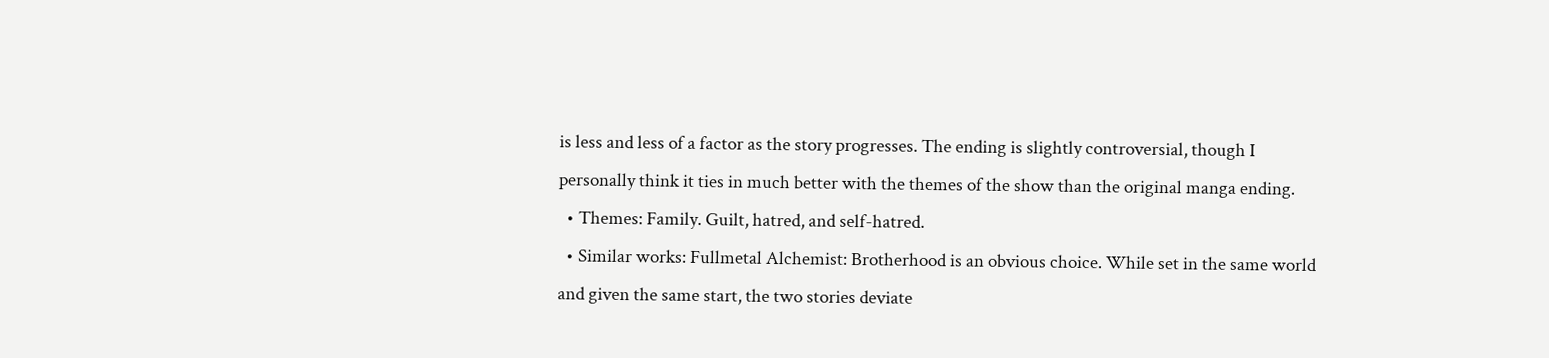is less and less of a factor as the story progresses. The ending is slightly controversial, though I personally think it ties in much better with the themes of the show than the original manga ending.
  • Themes: Family. Guilt, hatred, and self-hatred.
  • Similar works: Fullmetal Alchemist: Brotherhood is an obvious choice. While set in the same world and given the same start, the two stories deviate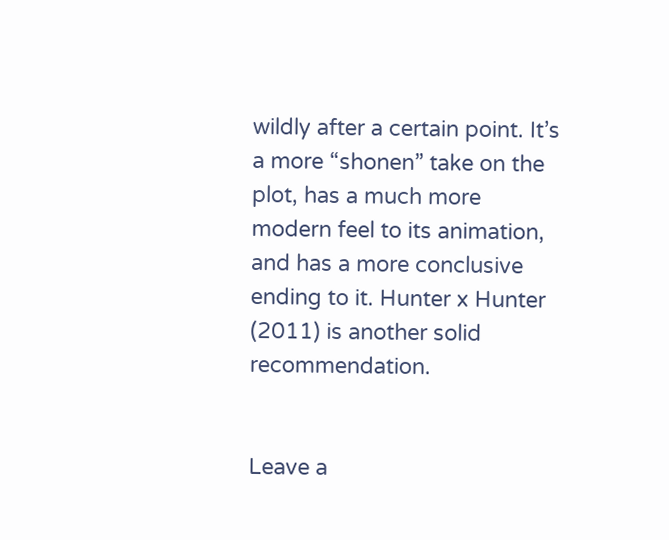wildly after a certain point. It’s a more “shonen” take on the plot, has a much more modern feel to its animation, and has a more conclusive ending to it. Hunter x Hunter (2011) is another solid recommendation.


Leave a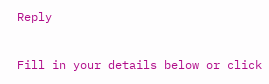Reply

Fill in your details below or click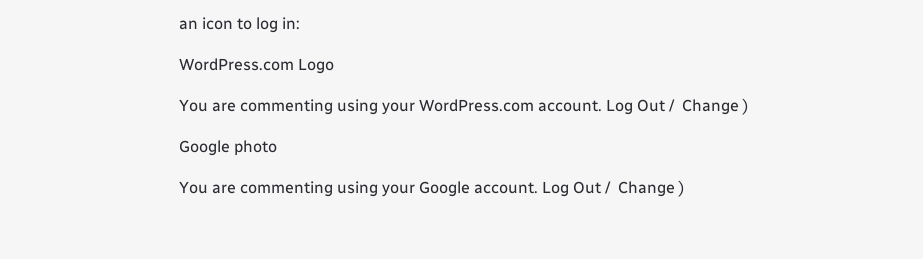an icon to log in:

WordPress.com Logo

You are commenting using your WordPress.com account. Log Out /  Change )

Google photo

You are commenting using your Google account. Log Out /  Change )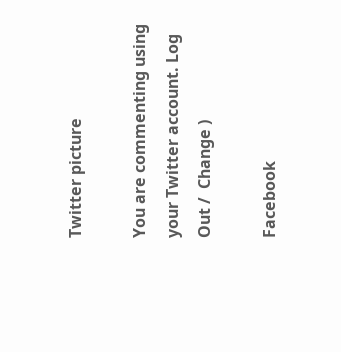Twitter picture

You are commenting using your Twitter account. Log Out /  Change )

Facebook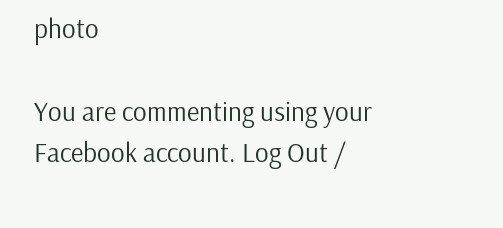photo

You are commenting using your Facebook account. Log Out /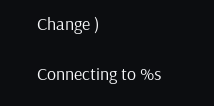Change )

Connecting to %s